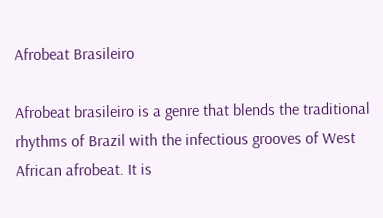Afrobeat Brasileiro

Afrobeat brasileiro is a genre that blends the traditional rhythms of Brazil with the infectious grooves of West African afrobeat. It is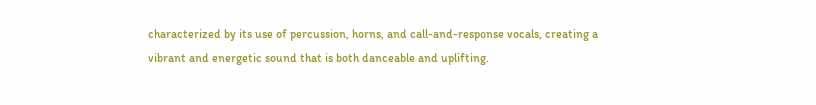characterized by its use of percussion, horns, and call-and-response vocals, creating a vibrant and energetic sound that is both danceable and uplifting.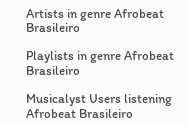Artists in genre Afrobeat Brasileiro

Playlists in genre Afrobeat Brasileiro

Musicalyst Users listening Afrobeat Brasileiro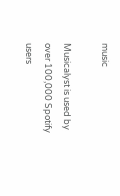music

Musicalyst is used by over 100,000 Spotify users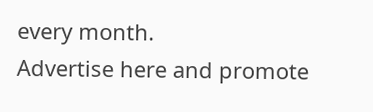every month.
Advertise here and promote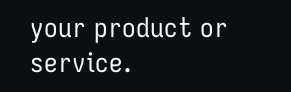your product or service.